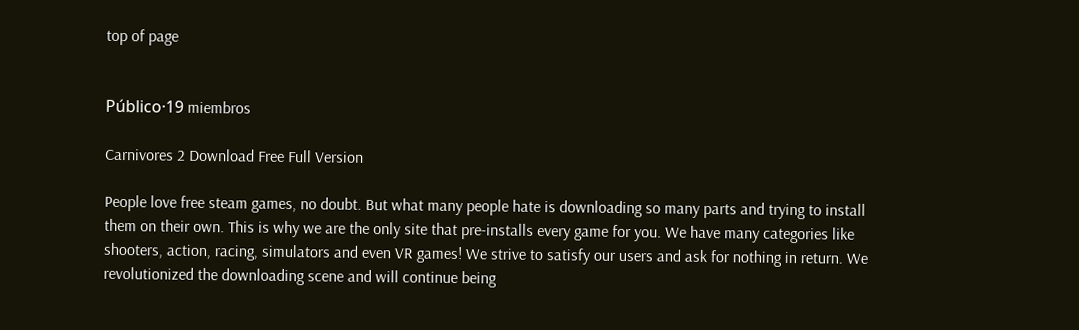top of page


Público·19 miembros

Carnivores 2 Download Free Full Version

People love free steam games, no doubt. But what many people hate is downloading so many parts and trying to install them on their own. This is why we are the only site that pre-installs every game for you. We have many categories like shooters, action, racing, simulators and even VR games! We strive to satisfy our users and ask for nothing in return. We revolutionized the downloading scene and will continue being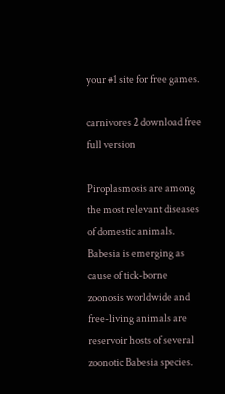your #1 site for free games.

carnivores 2 download free full version

Piroplasmosis are among the most relevant diseases of domestic animals. Babesia is emerging as cause of tick-borne zoonosis worldwide and free-living animals are reservoir hosts of several zoonotic Babesia species.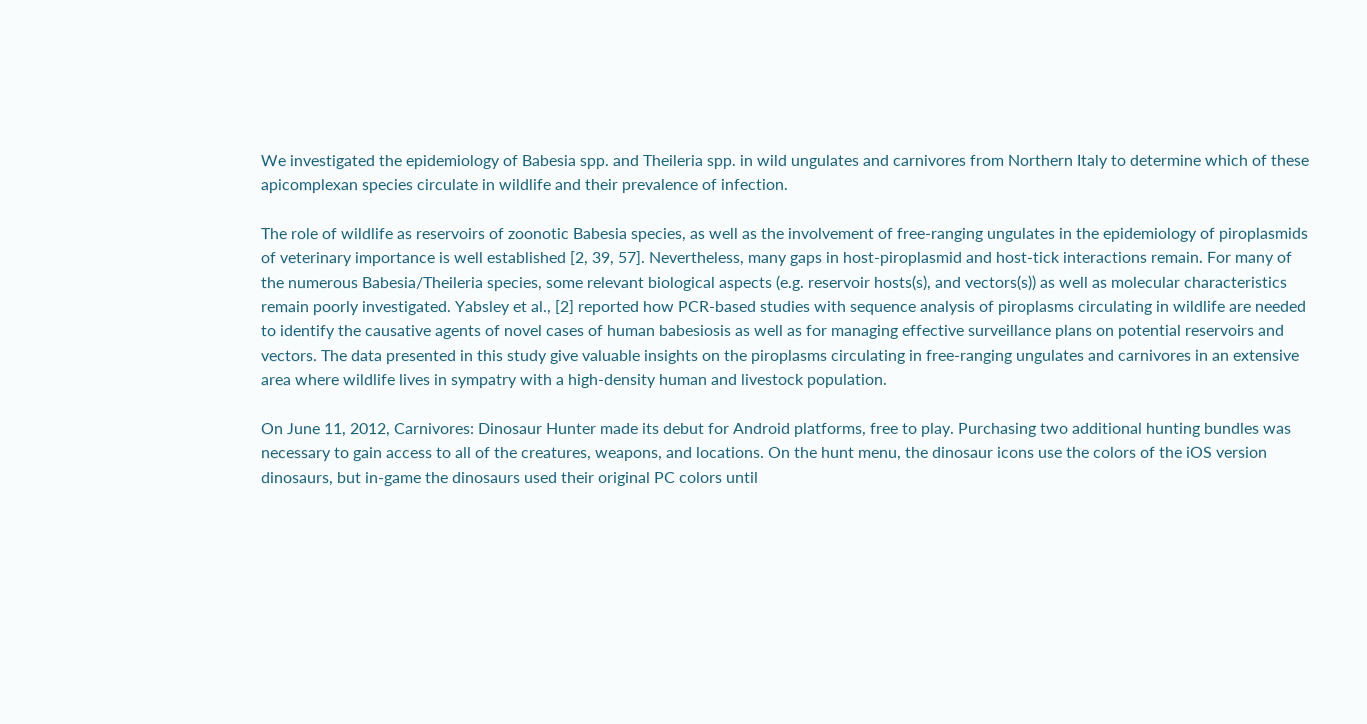We investigated the epidemiology of Babesia spp. and Theileria spp. in wild ungulates and carnivores from Northern Italy to determine which of these apicomplexan species circulate in wildlife and their prevalence of infection.

The role of wildlife as reservoirs of zoonotic Babesia species, as well as the involvement of free-ranging ungulates in the epidemiology of piroplasmids of veterinary importance is well established [2, 39, 57]. Nevertheless, many gaps in host-piroplasmid and host-tick interactions remain. For many of the numerous Babesia/Theileria species, some relevant biological aspects (e.g. reservoir hosts(s), and vectors(s)) as well as molecular characteristics remain poorly investigated. Yabsley et al., [2] reported how PCR-based studies with sequence analysis of piroplasms circulating in wildlife are needed to identify the causative agents of novel cases of human babesiosis as well as for managing effective surveillance plans on potential reservoirs and vectors. The data presented in this study give valuable insights on the piroplasms circulating in free-ranging ungulates and carnivores in an extensive area where wildlife lives in sympatry with a high-density human and livestock population.

On June 11, 2012, Carnivores: Dinosaur Hunter made its debut for Android platforms, free to play. Purchasing two additional hunting bundles was necessary to gain access to all of the creatures, weapons, and locations. On the hunt menu, the dinosaur icons use the colors of the iOS version dinosaurs, but in-game the dinosaurs used their original PC colors until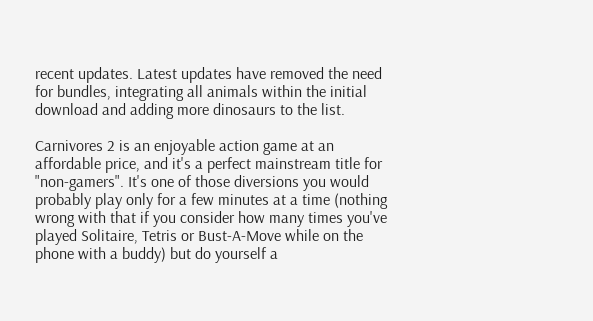recent updates. Latest updates have removed the need for bundles, integrating all animals within the initial download and adding more dinosaurs to the list.

Carnivores 2 is an enjoyable action game at an affordable price, and it's a perfect mainstream title for "non-gamers". It's one of those diversions you would probably play only for a few minutes at a time (nothing wrong with that if you consider how many times you've played Solitaire, Tetris or Bust-A-Move while on the phone with a buddy) but do yourself a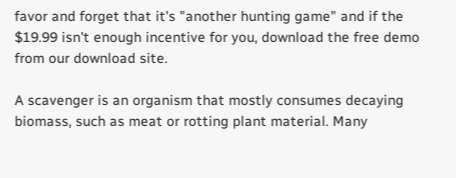favor and forget that it's "another hunting game" and if the $19.99 isn't enough incentive for you, download the free demo from our download site.

A scavenger is an organism that mostly consumes decaying biomass, such as meat or rotting plant material. Many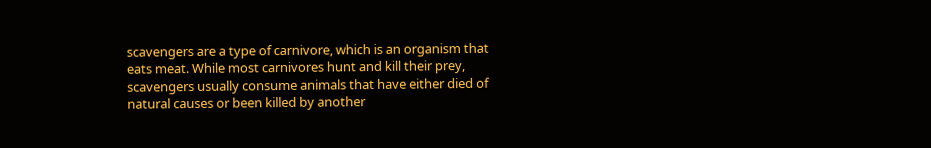scavengers are a type of carnivore, which is an organism that eats meat. While most carnivores hunt and kill their prey, scavengers usually consume animals that have either died of natural causes or been killed by another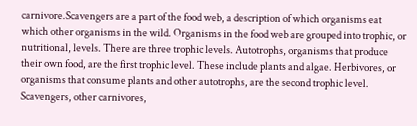carnivore.Scavengers are a part of the food web, a description of which organisms eat which other organisms in the wild. Organisms in the food web are grouped into trophic, or nutritional, levels. There are three trophic levels. Autotrophs, organisms that produce their own food, are the first trophic level. These include plants and algae. Herbivores, or organisms that consume plants and other autotrophs, are the second trophic level. Scavengers, other carnivores,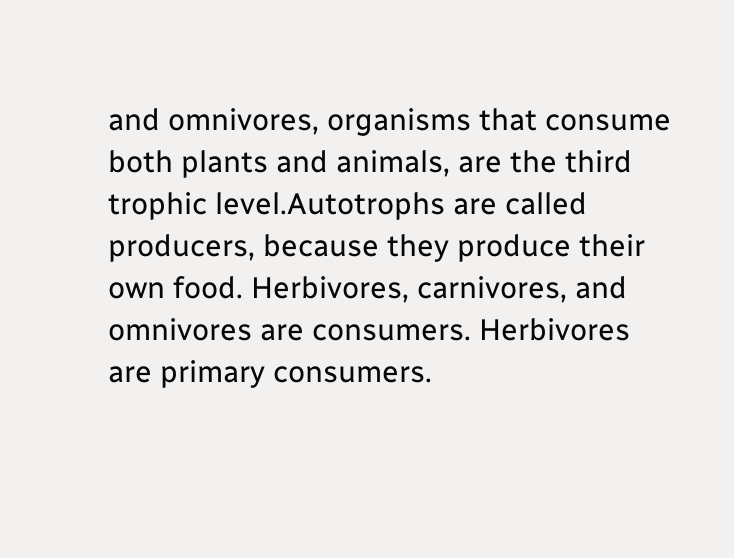and omnivores, organisms that consume both plants and animals, are the third trophic level.Autotrophs are called producers, because they produce their own food. Herbivores, carnivores, and omnivores are consumers. Herbivores are primary consumers.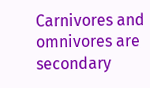Carnivores and omnivores are secondary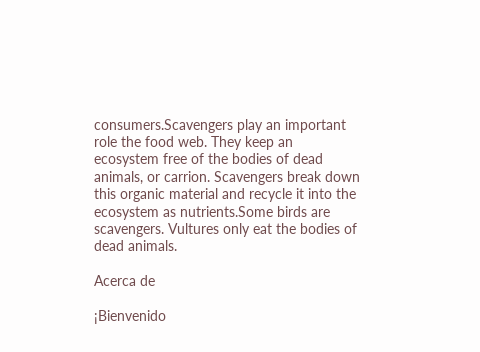consumers.Scavengers play an important role the food web. They keep an ecosystem free of the bodies of dead animals, or carrion. Scavengers break down this organic material and recycle it into the ecosystem as nutrients.Some birds are scavengers. Vultures only eat the bodies of dead animals.

Acerca de

¡Bienvenido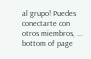al grupo! Puedes conectarte con otros miembros, ...
bottom of page